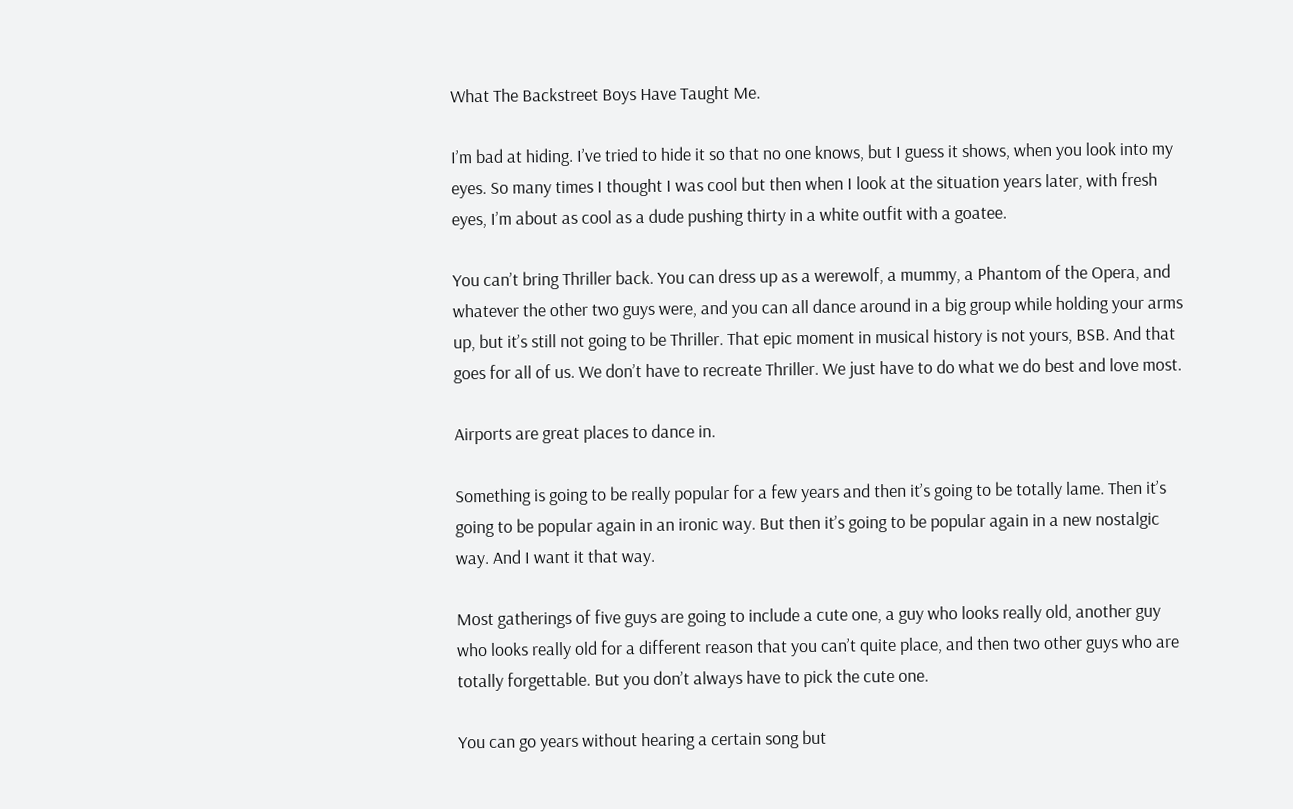What The Backstreet Boys Have Taught Me.

I’m bad at hiding. I’ve tried to hide it so that no one knows, but I guess it shows, when you look into my eyes. So many times I thought I was cool but then when I look at the situation years later, with fresh eyes, I’m about as cool as a dude pushing thirty in a white outfit with a goatee.

You can’t bring Thriller back. You can dress up as a werewolf, a mummy, a Phantom of the Opera, and whatever the other two guys were, and you can all dance around in a big group while holding your arms up, but it’s still not going to be Thriller. That epic moment in musical history is not yours, BSB. And that goes for all of us. We don’t have to recreate Thriller. We just have to do what we do best and love most.

Airports are great places to dance in.

Something is going to be really popular for a few years and then it’s going to be totally lame. Then it’s going to be popular again in an ironic way. But then it’s going to be popular again in a new nostalgic way. And I want it that way.

Most gatherings of five guys are going to include a cute one, a guy who looks really old, another guy who looks really old for a different reason that you can’t quite place, and then two other guys who are totally forgettable. But you don’t always have to pick the cute one.

You can go years without hearing a certain song but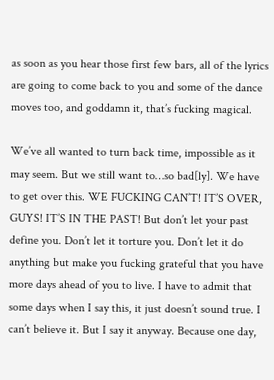as soon as you hear those first few bars, all of the lyrics are going to come back to you and some of the dance moves too, and goddamn it, that’s fucking magical.

We’ve all wanted to turn back time, impossible as it may seem. But we still want to…so bad[ly]. We have to get over this. WE FUCKING CAN’T! IT’S OVER, GUYS! IT’S IN THE PAST! But don’t let your past define you. Don’t let it torture you. Don’t let it do anything but make you fucking grateful that you have more days ahead of you to live. I have to admit that some days when I say this, it just doesn’t sound true. I can’t believe it. But I say it anyway. Because one day,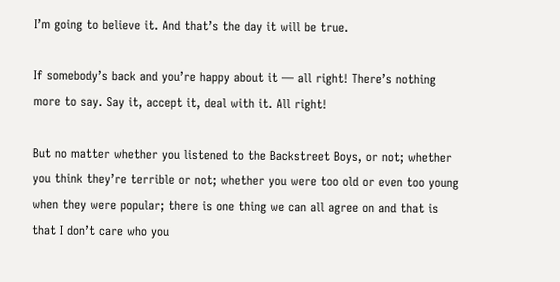I’m going to believe it. And that’s the day it will be true.

If somebody’s back and you’re happy about it — all right! There’s nothing more to say. Say it, accept it, deal with it. All right!

But no matter whether you listened to the Backstreet Boys, or not; whether you think they’re terrible or not; whether you were too old or even too young when they were popular; there is one thing we can all agree on and that is that I don’t care who you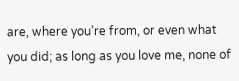are, where you’re from, or even what you did; as long as you love me, none of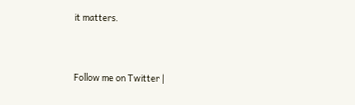it matters.


Follow me on Twitter |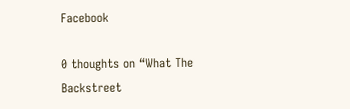Facebook

0 thoughts on “What The Backstreet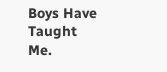Boys Have Taught Me.